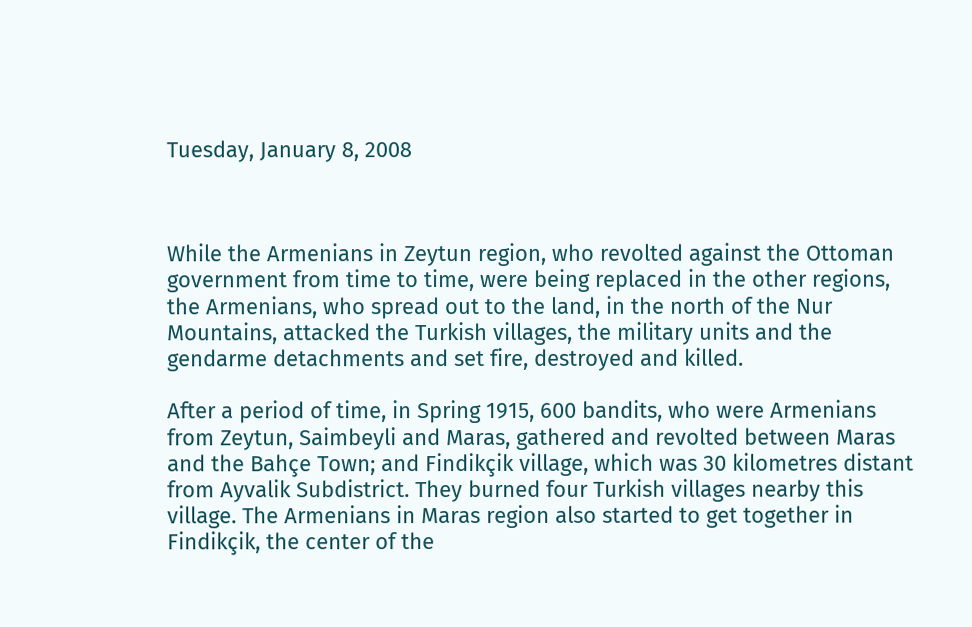Tuesday, January 8, 2008



While the Armenians in Zeytun region, who revolted against the Ottoman government from time to time, were being replaced in the other regions, the Armenians, who spread out to the land, in the north of the Nur Mountains, attacked the Turkish villages, the military units and the gendarme detachments and set fire, destroyed and killed.

After a period of time, in Spring 1915, 600 bandits, who were Armenians from Zeytun, Saimbeyli and Maras, gathered and revolted between Maras and the Bahçe Town; and Findikçik village, which was 30 kilometres distant from Ayvalik Subdistrict. They burned four Turkish villages nearby this village. The Armenians in Maras region also started to get together in Findikçik, the center of the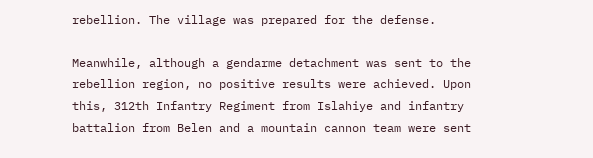rebellion. The village was prepared for the defense.

Meanwhile, although a gendarme detachment was sent to the rebellion region, no positive results were achieved. Upon this, 312th Infantry Regiment from Islahiye and infantry battalion from Belen and a mountain cannon team were sent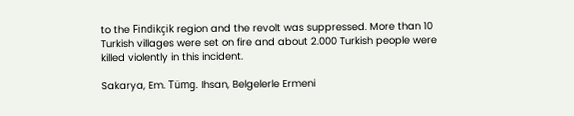to the Findikçik region and the revolt was suppressed. More than 10 Turkish villages were set on fire and about 2.000 Turkish people were killed violently in this incident.

Sakarya, Em. Tümg. Ihsan, Belgelerle Ermeni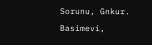Sorunu, Gnkur. Basimevi,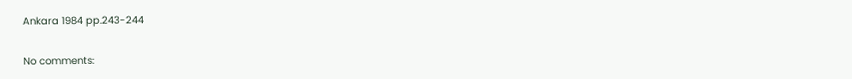Ankara 1984 pp.243-244

No comments: